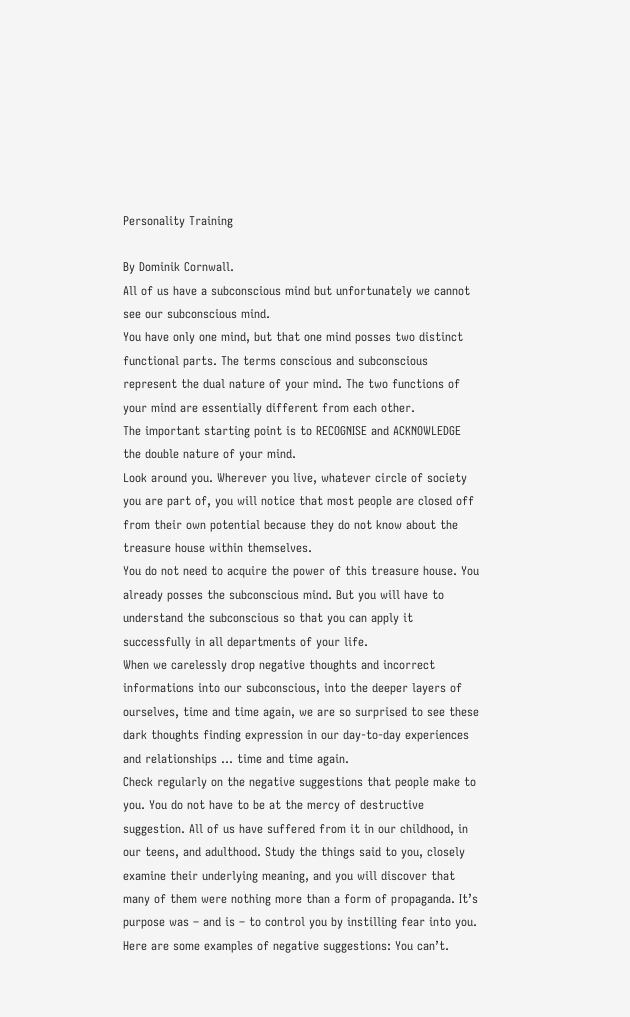Personality Training

By Dominik Cornwall.
All of us have a subconscious mind but unfortunately we cannot see our subconscious mind.
You have only one mind, but that one mind posses two distinct functional parts. The terms conscious and subconscious represent the dual nature of your mind. The two functions of your mind are essentially different from each other.
The important starting point is to RECOGNISE and ACKNOWLEDGE the double nature of your mind.
Look around you. Wherever you live, whatever circle of society you are part of, you will notice that most people are closed off from their own potential because they do not know about the treasure house within themselves.
You do not need to acquire the power of this treasure house. You already posses the subconscious mind. But you will have to understand the subconscious so that you can apply it successfully in all departments of your life.
When we carelessly drop negative thoughts and incorrect informations into our subconscious, into the deeper layers of ourselves, time and time again, we are so surprised to see these dark thoughts finding expression in our day-to-day experiences and relationships … time and time again.
Check regularly on the negative suggestions that people make to you. You do not have to be at the mercy of destructive suggestion. All of us have suffered from it in our childhood, in our teens, and adulthood. Study the things said to you, closely examine their underlying meaning, and you will discover that many of them were nothing more than a form of propaganda. It’s purpose was – and is – to control you by instilling fear into you.
Here are some examples of negative suggestions: You can’t.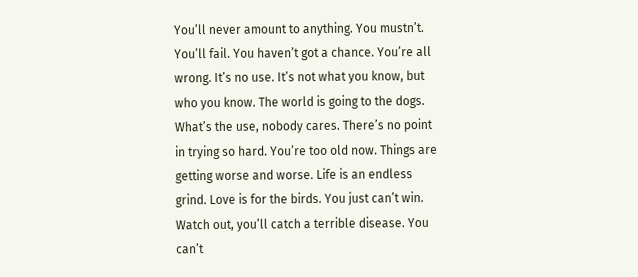You’ll never amount to anything. You mustn’t. You’ll fail. You haven’t got a chance. You’re all wrong. It’s no use. It’s not what you know, but who you know. The world is going to the dogs. What’s the use, nobody cares. There’s no point in trying so hard. You’re too old now. Things are getting worse and worse. Life is an endless grind. Love is for the birds. You just can’t win. Watch out, you’ll catch a terrible disease. You can’t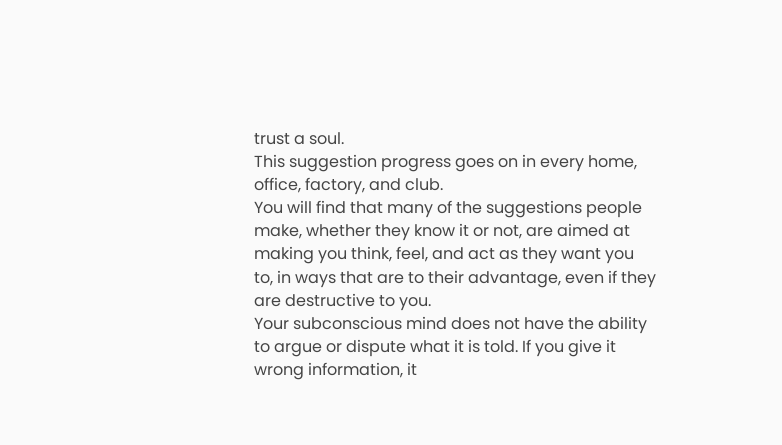trust a soul.
This suggestion progress goes on in every home, office, factory, and club.
You will find that many of the suggestions people make, whether they know it or not, are aimed at making you think, feel, and act as they want you to, in ways that are to their advantage, even if they are destructive to you.
Your subconscious mind does not have the ability to argue or dispute what it is told. If you give it wrong information, it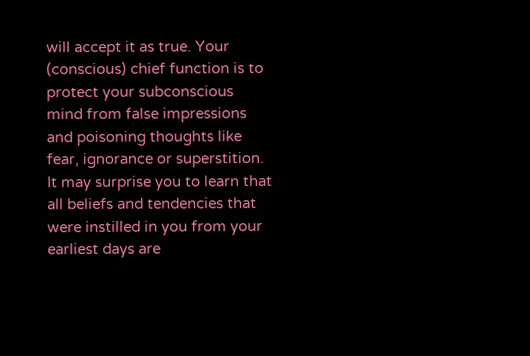will accept it as true. Your (conscious) chief function is to protect your subconscious mind from false impressions and poisoning thoughts like fear, ignorance or superstition.
It may surprise you to learn that all beliefs and tendencies that were instilled in you from your earliest days are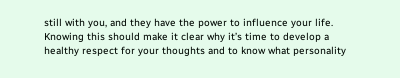still with you, and they have the power to influence your life.
Knowing this should make it clear why it’s time to develop a healthy respect for your thoughts and to know what personality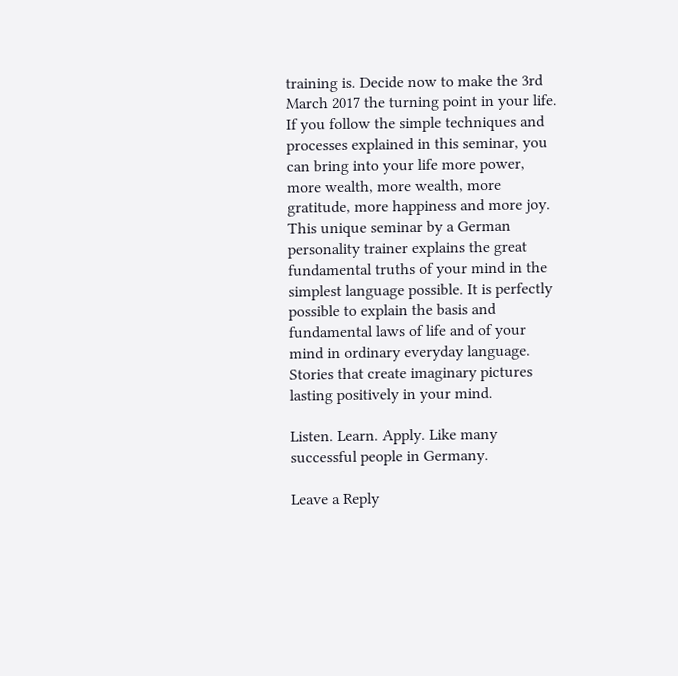training is. Decide now to make the 3rd March 2017 the turning point in your life.
If you follow the simple techniques and processes explained in this seminar, you can bring into your life more power, more wealth, more wealth, more gratitude, more happiness and more joy.
This unique seminar by a German personality trainer explains the great fundamental truths of your mind in the simplest language possible. It is perfectly possible to explain the basis and fundamental laws of life and of your mind in ordinary everyday language. Stories that create imaginary pictures lasting positively in your mind.

Listen. Learn. Apply. Like many successful people in Germany.

Leave a Reply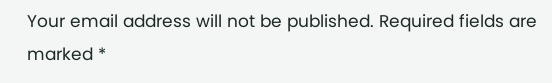Your email address will not be published. Required fields are marked *